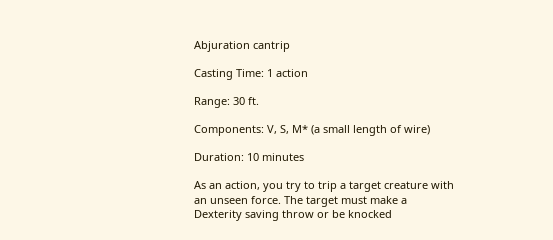Abjuration cantrip

Casting Time: 1 action

Range: 30 ft.

Components: V, S, M* (a small length of wire)

Duration: 10 minutes

As an action, you try to trip a target creature with an unseen force. The target must make a Dexterity saving throw or be knocked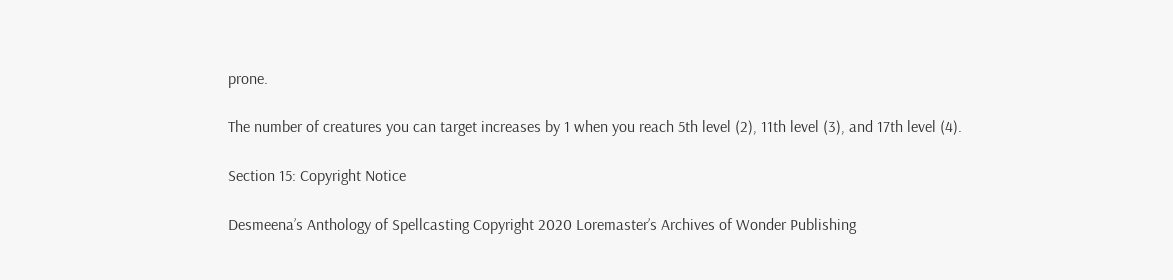prone.

The number of creatures you can target increases by 1 when you reach 5th level (2), 11th level (3), and 17th level (4).

Section 15: Copyright Notice

Desmeena’s Anthology of Spellcasting Copyright 2020 Loremaster’s Archives of Wonder Publishing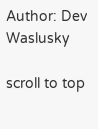Author: Dev Waslusky

scroll to top